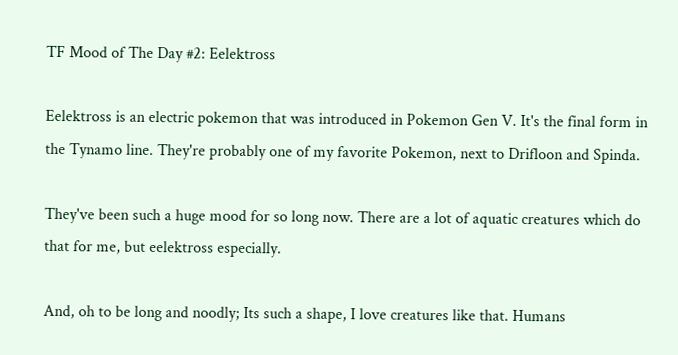TF Mood of The Day #2: Eelektross

Eelektross is an electric pokemon that was introduced in Pokemon Gen V. It's the final form in the Tynamo line. They're probably one of my favorite Pokemon, next to Drifloon and Spinda.

They've been such a huge mood for so long now. There are a lot of aquatic creatures which do that for me, but eelektross especially.

And, oh to be long and noodly; Its such a shape, I love creatures like that. Humans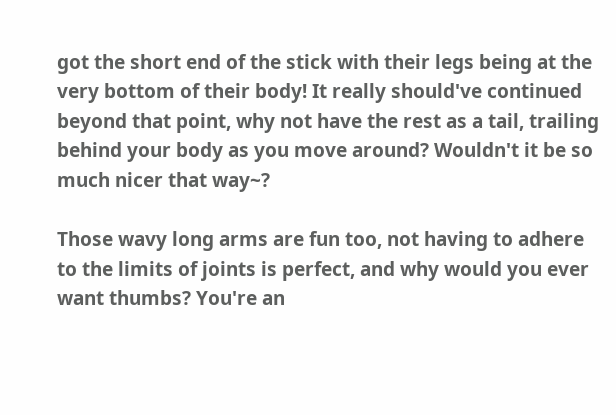got the short end of the stick with their legs being at the very bottom of their body! It really should've continued beyond that point, why not have the rest as a tail, trailing behind your body as you move around? Wouldn't it be so much nicer that way~?

Those wavy long arms are fun too, not having to adhere to the limits of joints is perfect, and why would you ever want thumbs? You're an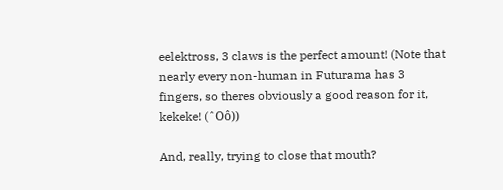eelektross, 3 claws is the perfect amount! (Note that nearly every non-human in Futurama has 3 fingers, so theres obviously a good reason for it, kekeke! (ˆOô))

And, really, trying to close that mouth?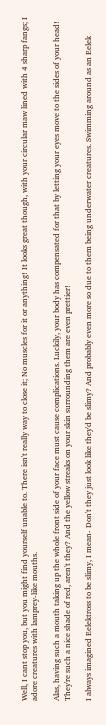Well, I cant stop you, but you might find yourself unable to. There isn't really way to close it; No muscles for it or anything! It looks great though, with your circular maw lined with 4 sharp fangs; I adore creatures with lamprey-like mouths.

Alas, having such a mouth taking up the whole front side of your face must cause complications. Luckily, your body has compensated for that by letting your eyes move to the sides of your head! They're such a nice shade of red, aren't they? And the yellow streaks on your skin surrounding them are even prettier!

I always imagined Eelektross to be slimy, I mean- Don't they just look like they'd be slimy? And probably even more so due to them being underwater creatures. Swimming around as an Eelek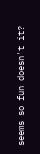seems so fun doesn't it?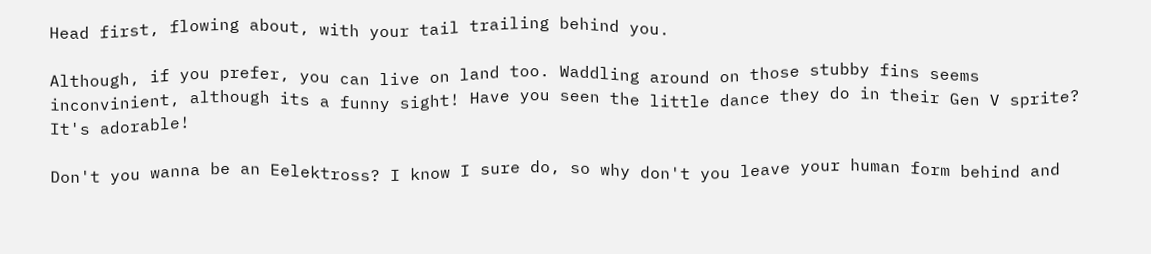Head first, flowing about, with your tail trailing behind you.

Although, if you prefer, you can live on land too. Waddling around on those stubby fins seems inconvinient, although its a funny sight! Have you seen the little dance they do in their Gen V sprite? It's adorable!

Don't you wanna be an Eelektross? I know I sure do, so why don't you leave your human form behind and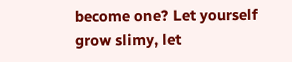become one? Let yourself grow slimy, let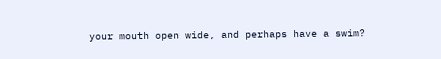your mouth open wide, and perhaps have a swim?